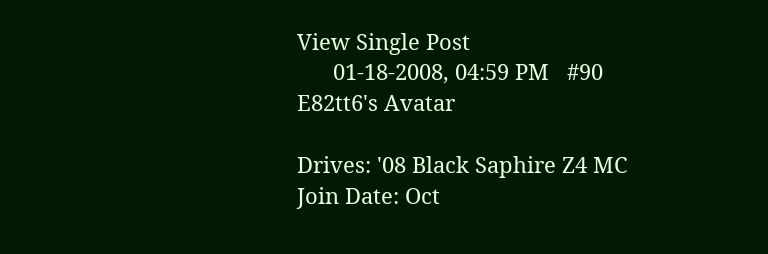View Single Post
      01-18-2008, 04:59 PM   #90
E82tt6's Avatar

Drives: '08 Black Saphire Z4 MC
Join Date: Oct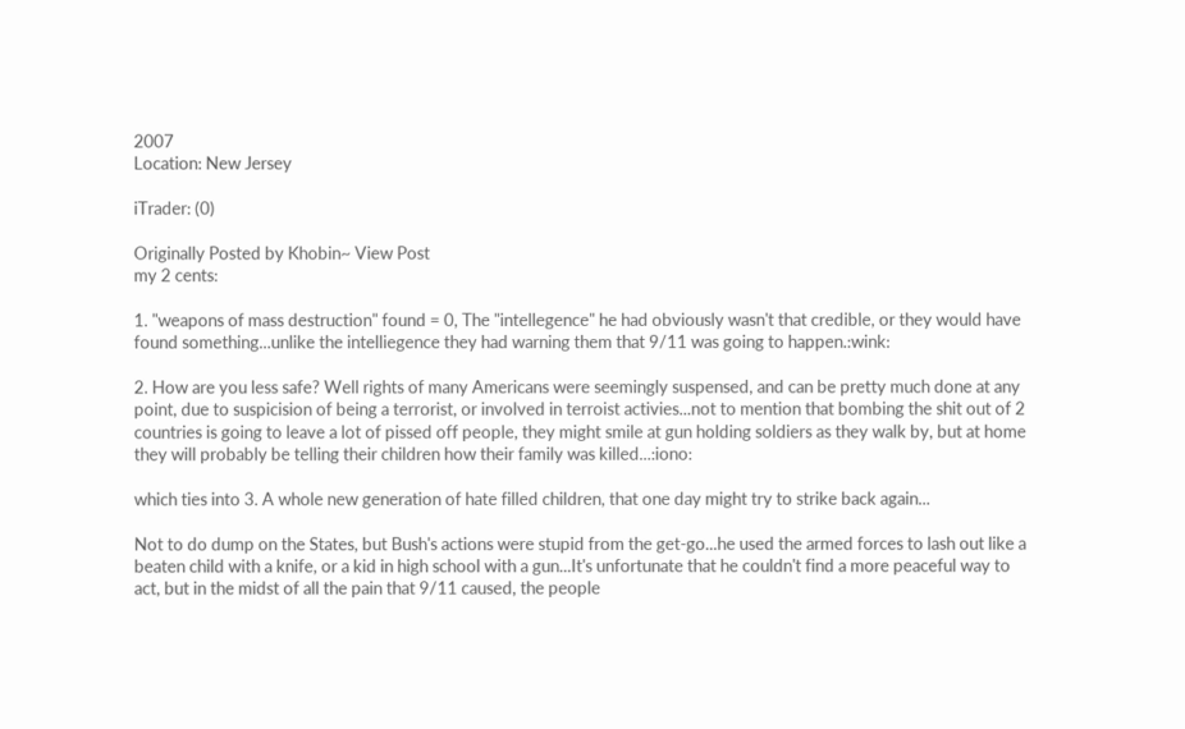2007
Location: New Jersey

iTrader: (0)

Originally Posted by Khobin~ View Post
my 2 cents:

1. "weapons of mass destruction" found = 0, The "intellegence" he had obviously wasn't that credible, or they would have found something...unlike the intelliegence they had warning them that 9/11 was going to happen.:wink:

2. How are you less safe? Well rights of many Americans were seemingly suspensed, and can be pretty much done at any point, due to suspicision of being a terrorist, or involved in terroist activies...not to mention that bombing the shit out of 2 countries is going to leave a lot of pissed off people, they might smile at gun holding soldiers as they walk by, but at home they will probably be telling their children how their family was killed...:iono:

which ties into 3. A whole new generation of hate filled children, that one day might try to strike back again...

Not to do dump on the States, but Bush's actions were stupid from the get-go...he used the armed forces to lash out like a beaten child with a knife, or a kid in high school with a gun...It's unfortunate that he couldn't find a more peaceful way to act, but in the midst of all the pain that 9/11 caused, the people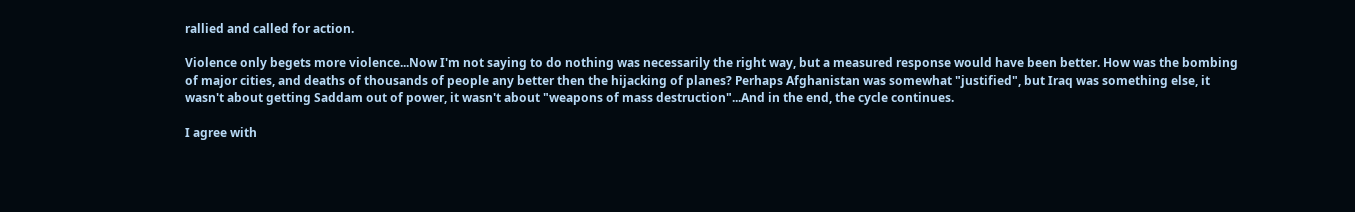rallied and called for action.

Violence only begets more violence...Now I'm not saying to do nothing was necessarily the right way, but a measured response would have been better. How was the bombing of major cities, and deaths of thousands of people any better then the hijacking of planes? Perhaps Afghanistan was somewhat "justified", but Iraq was something else, it wasn't about getting Saddam out of power, it wasn't about "weapons of mass destruction"...And in the end, the cycle continues.

I agree with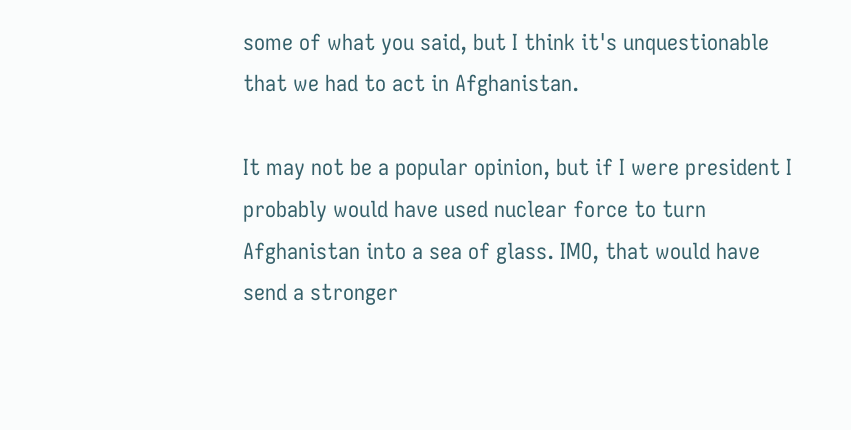some of what you said, but I think it's unquestionable that we had to act in Afghanistan.

It may not be a popular opinion, but if I were president I probably would have used nuclear force to turn Afghanistan into a sea of glass. IMO, that would have send a stronger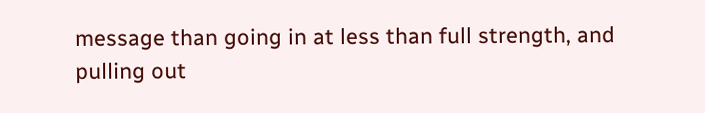message than going in at less than full strength, and pulling out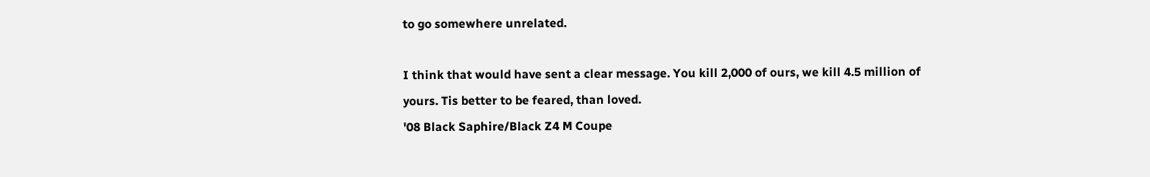to go somewhere unrelated.

I think that would have sent a clear message. You kill 2,000 of ours, we kill 4.5 million of yours. Tis better to be feared, than loved.
'08 Black Saphire/Black Z4 M Coupe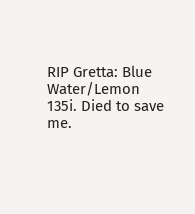RIP Gretta: Blue Water/Lemon 135i. Died to save me.